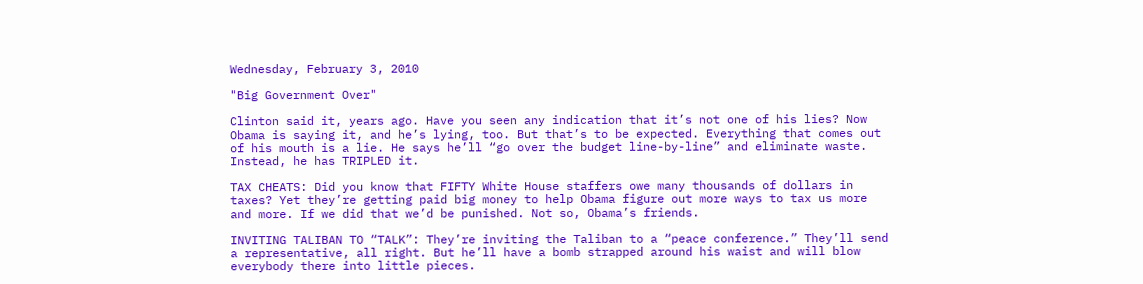Wednesday, February 3, 2010

"Big Government Over"

Clinton said it, years ago. Have you seen any indication that it’s not one of his lies? Now Obama is saying it, and he’s lying, too. But that’s to be expected. Everything that comes out of his mouth is a lie. He says he’ll “go over the budget line-by-line” and eliminate waste. Instead, he has TRIPLED it.

TAX CHEATS: Did you know that FIFTY White House staffers owe many thousands of dollars in taxes? Yet they’re getting paid big money to help Obama figure out more ways to tax us more and more. If we did that we’d be punished. Not so, Obama’s friends.

INVITING TALIBAN TO “TALK”: They’re inviting the Taliban to a “peace conference.” They’ll send a representative, all right. But he’ll have a bomb strapped around his waist and will blow everybody there into little pieces.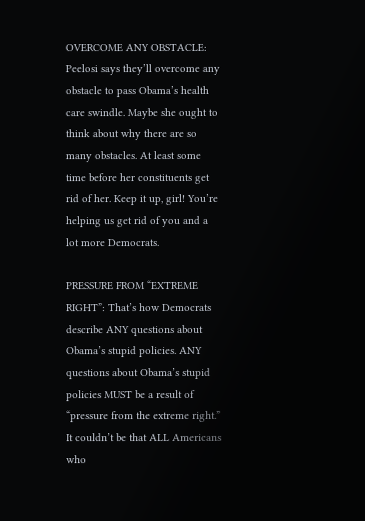OVERCOME ANY OBSTACLE: Peelosi says they’ll overcome any obstacle to pass Obama’s health care swindle. Maybe she ought to think about why there are so many obstacles. At least some time before her constituents get rid of her. Keep it up, girl! You’re helping us get rid of you and a lot more Democrats.

PRESSURE FROM “EXTREME RIGHT”: That’s how Democrats describe ANY questions about Obama’s stupid policies. ANY questions about Obama’s stupid policies MUST be a result of “pressure from the extreme right.” It couldn’t be that ALL Americans who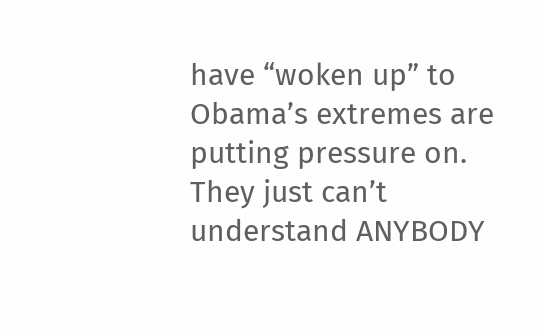have “woken up” to Obama’s extremes are putting pressure on. They just can’t understand ANYBODY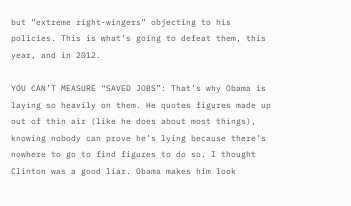but “extreme right-wingers” objecting to his policies. This is what’s going to defeat them, this year, and in 2012.

YOU CAN’T MEASURE “SAVED JOBS”: That’s why Obama is laying so heavily on them. He quotes figures made up out of thin air (like he does about most things), knowing nobody can prove he’s lying because there’s nowhere to go to find figures to do so. I thought Clinton was a good liar. Obama makes him look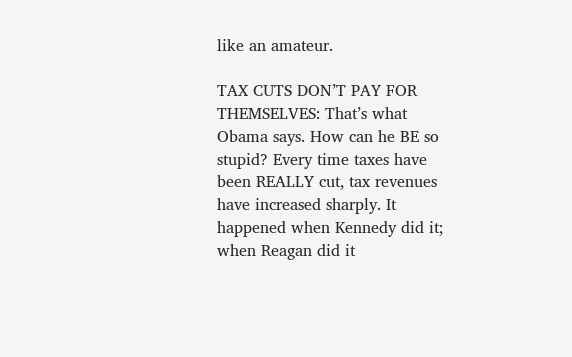like an amateur.

TAX CUTS DON’T PAY FOR THEMSELVES: That’s what Obama says. How can he BE so stupid? Every time taxes have been REALLY cut, tax revenues have increased sharply. It happened when Kennedy did it; when Reagan did it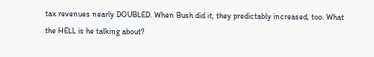tax revenues nearly DOUBLED. When Bush did it, they predictably increased, too. What the HELL is he talking about?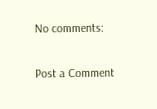No comments:

Post a Comment